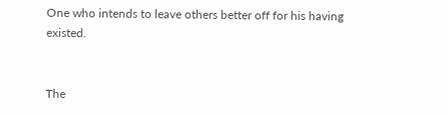One who intends to leave others better off for his having existed.


The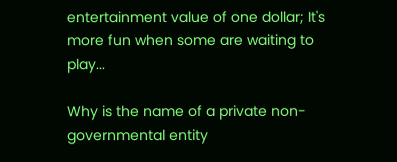entertainment value of one dollar; It's more fun when some are waiting to play...

Why is the name of a private non-governmental entity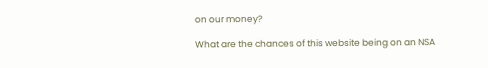on our money?

What are the chances of this website being on an NSA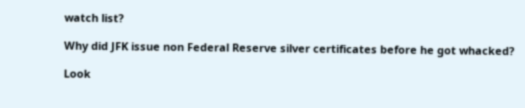watch list?

Why did JFK issue non Federal Reserve silver certificates before he got whacked?

Look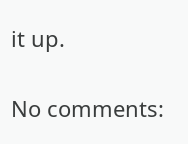it up.

No comments: